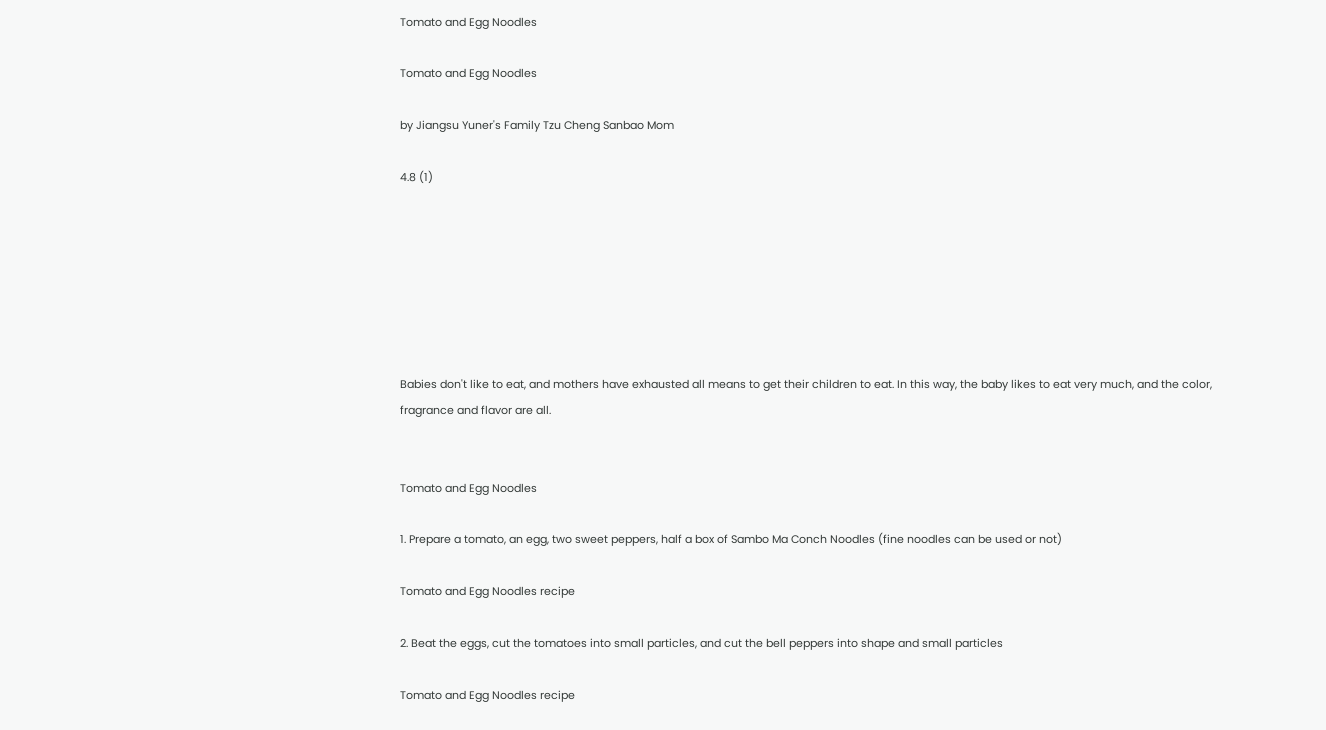Tomato and Egg Noodles

Tomato and Egg Noodles

by Jiangsu Yuner's Family Tzu Cheng Sanbao Mom

4.8 (1)







Babies don't like to eat, and mothers have exhausted all means to get their children to eat. In this way, the baby likes to eat very much, and the color, fragrance and flavor are all.


Tomato and Egg Noodles

1. Prepare a tomato, an egg, two sweet peppers, half a box of Sambo Ma Conch Noodles (fine noodles can be used or not)

Tomato and Egg Noodles recipe

2. Beat the eggs, cut the tomatoes into small particles, and cut the bell peppers into shape and small particles

Tomato and Egg Noodles recipe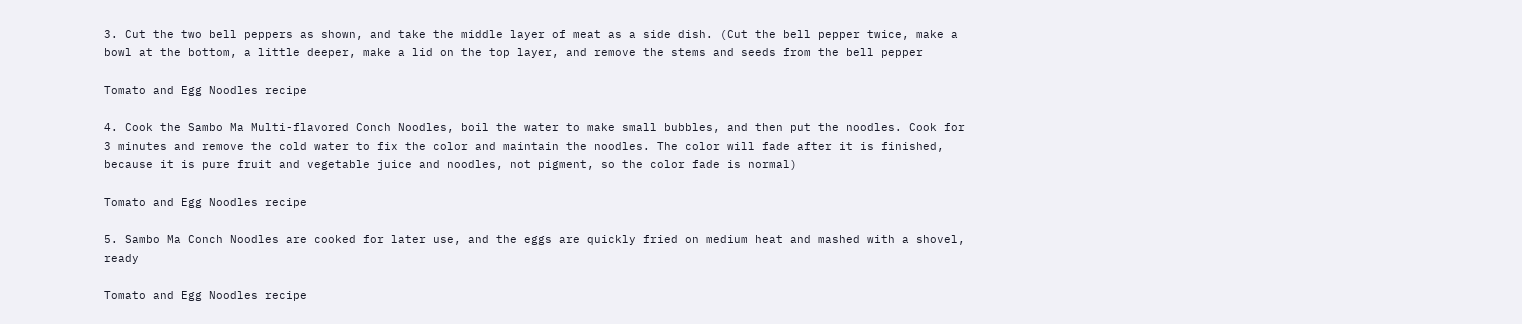3. Cut the two bell peppers as shown, and take the middle layer of meat as a side dish. (Cut the bell pepper twice, make a bowl at the bottom, a little deeper, make a lid on the top layer, and remove the stems and seeds from the bell pepper

Tomato and Egg Noodles recipe

4. Cook the Sambo Ma Multi-flavored Conch Noodles, boil the water to make small bubbles, and then put the noodles. Cook for 3 minutes and remove the cold water to fix the color and maintain the noodles. The color will fade after it is finished, because it is pure fruit and vegetable juice and noodles, not pigment, so the color fade is normal)

Tomato and Egg Noodles recipe

5. Sambo Ma Conch Noodles are cooked for later use, and the eggs are quickly fried on medium heat and mashed with a shovel, ready

Tomato and Egg Noodles recipe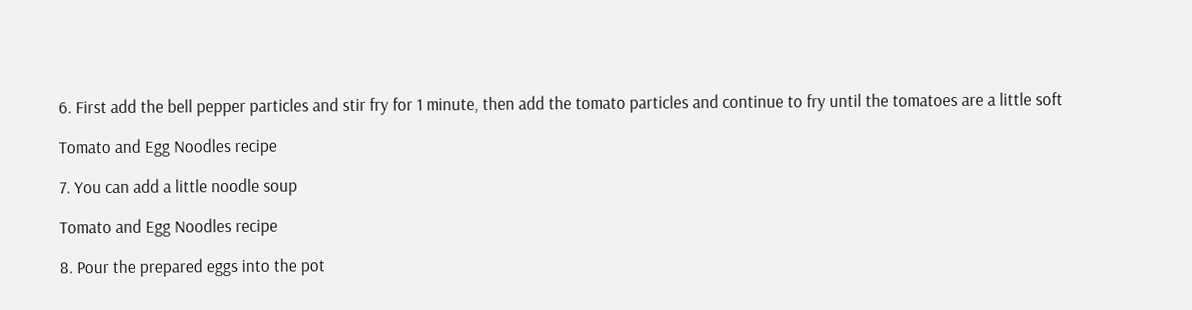6. First add the bell pepper particles and stir fry for 1 minute, then add the tomato particles and continue to fry until the tomatoes are a little soft

Tomato and Egg Noodles recipe

7. You can add a little noodle soup

Tomato and Egg Noodles recipe

8. Pour the prepared eggs into the pot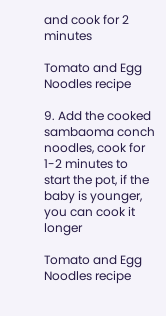and cook for 2 minutes

Tomato and Egg Noodles recipe

9. Add the cooked sambaoma conch noodles, cook for 1-2 minutes to start the pot, if the baby is younger, you can cook it longer

Tomato and Egg Noodles recipe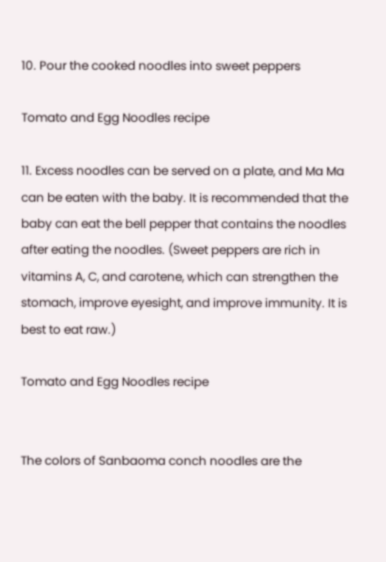10. Pour the cooked noodles into sweet peppers

Tomato and Egg Noodles recipe

11. Excess noodles can be served on a plate, and Ma Ma can be eaten with the baby. It is recommended that the baby can eat the bell pepper that contains the noodles after eating the noodles. (Sweet peppers are rich in vitamins A, C, and carotene, which can strengthen the stomach, improve eyesight, and improve immunity. It is best to eat raw.)

Tomato and Egg Noodles recipe


The colors of Sanbaoma conch noodles are the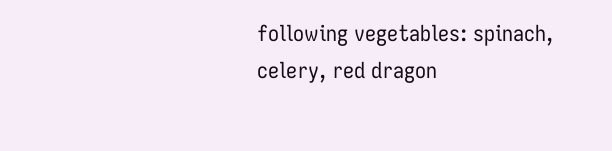following vegetables: spinach, celery, red dragon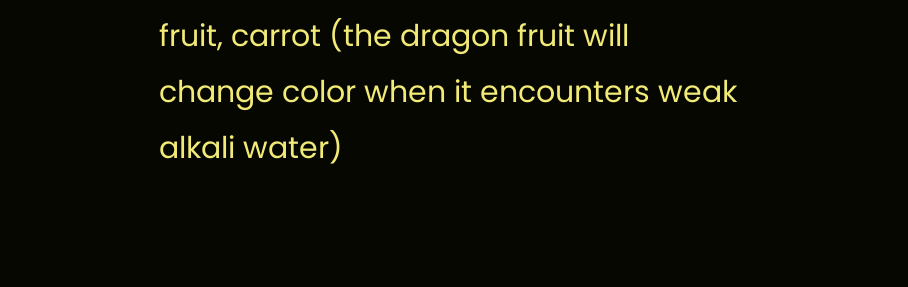fruit, carrot (the dragon fruit will change color when it encounters weak alkali water)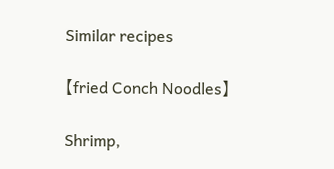Similar recipes

【fried Conch Noodles】

Shrimp,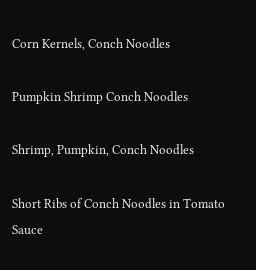Corn Kernels, Conch Noodles

Pumpkin Shrimp Conch Noodles

Shrimp, Pumpkin, Conch Noodles

Short Ribs of Conch Noodles in Tomato Sauce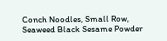Conch Noodles, Small Row, Seaweed Black Sesame Powder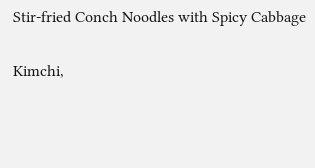Stir-fried Conch Noodles with Spicy Cabbage

Kimchi,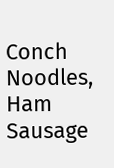Conch Noodles, Ham Sausage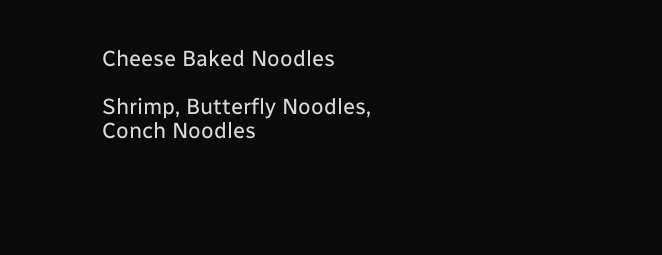Cheese Baked Noodles

Shrimp, Butterfly Noodles, Conch Noodles